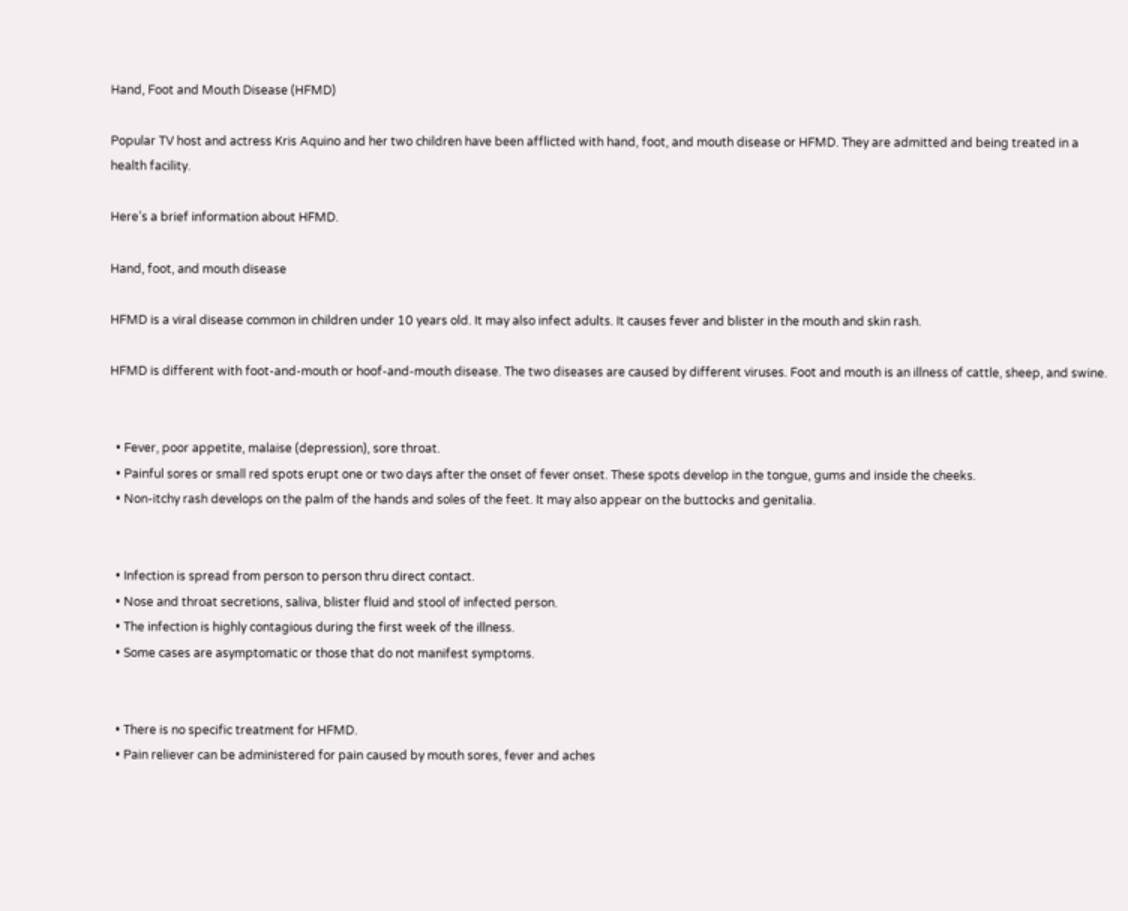Hand, Foot and Mouth Disease (HFMD)

Popular TV host and actress Kris Aquino and her two children have been afflicted with hand, foot, and mouth disease or HFMD. They are admitted and being treated in a health facility.

Here’s a brief information about HFMD.

Hand, foot, and mouth disease

HFMD is a viral disease common in children under 10 years old. It may also infect adults. It causes fever and blister in the mouth and skin rash.

HFMD is different with foot-and-mouth or hoof-and-mouth disease. The two diseases are caused by different viruses. Foot and mouth is an illness of cattle, sheep, and swine.


  • Fever, poor appetite, malaise (depression), sore throat.
  • Painful sores or small red spots erupt one or two days after the onset of fever onset. These spots develop in the tongue, gums and inside the cheeks.
  • Non-itchy rash develops on the palm of the hands and soles of the feet. It may also appear on the buttocks and genitalia.


  • Infection is spread from person to person thru direct contact.
  • Nose and throat secretions, saliva, blister fluid and stool of infected person.
  • The infection is highly contagious during the first week of the illness.
  • Some cases are asymptomatic or those that do not manifest symptoms.


  • There is no specific treatment for HFMD.
  • Pain reliever can be administered for pain caused by mouth sores, fever and aches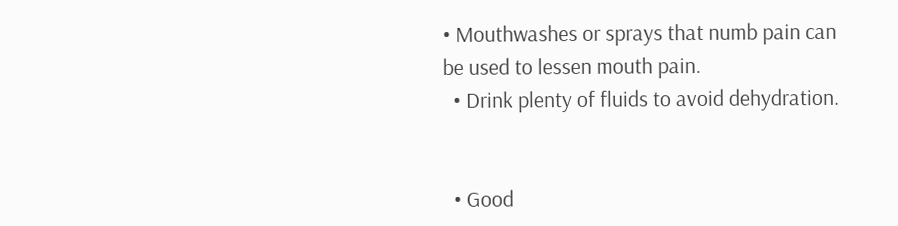• Mouthwashes or sprays that numb pain can be used to lessen mouth pain.
  • Drink plenty of fluids to avoid dehydration.


  • Good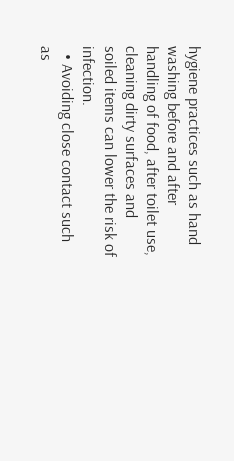hygiene practices such as hand washing before and after handling of food, after toilet use, cleaning dirty surfaces and soiled items can lower the risk of infection.
  • Avoiding close contact such as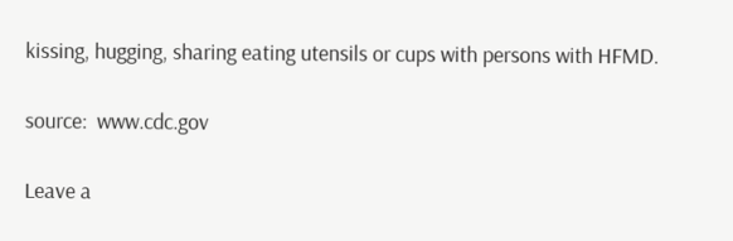kissing, hugging, sharing eating utensils or cups with persons with HFMD.

source:  www.cdc.gov

Leave a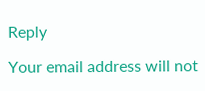Reply

Your email address will not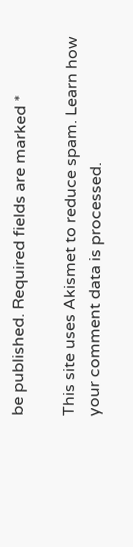be published. Required fields are marked *

This site uses Akismet to reduce spam. Learn how your comment data is processed.